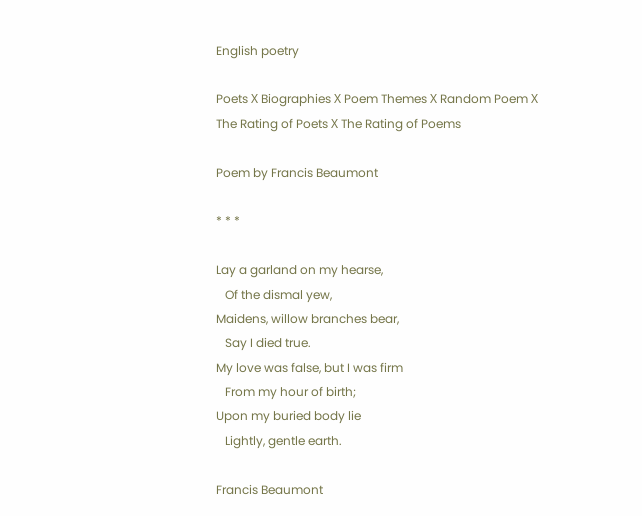English poetry

Poets Х Biographies Х Poem Themes Х Random Poem Х
The Rating of Poets Х The Rating of Poems

Poem by Francis Beaumont

* * *

Lay a garland on my hearse,
   Of the dismal yew,
Maidens, willow branches bear,
   Say I died true.
My love was false, but I was firm
   From my hour of birth;
Upon my buried body lie
   Lightly, gentle earth.

Francis Beaumont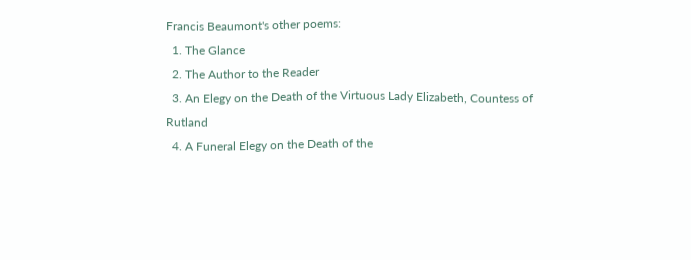Francis Beaumont's other poems:
  1. The Glance
  2. The Author to the Reader
  3. An Elegy on the Death of the Virtuous Lady Elizabeth, Countess of Rutland
  4. A Funeral Elegy on the Death of the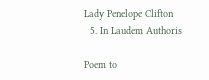Lady Penelope Clifton
  5. In Laudem Authoris

Poem to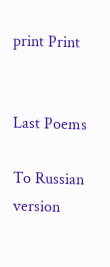print Print


Last Poems

To Russian version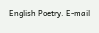English Poetry. E-mail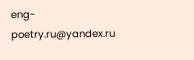eng-poetry.ru@yandex.ru